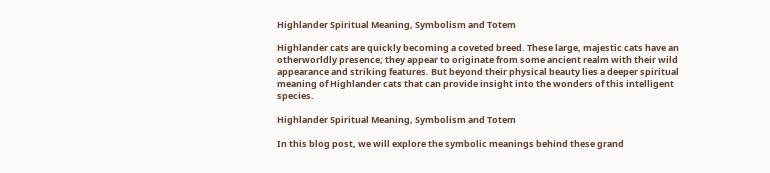Highlander Spiritual Meaning, Symbolism and Totem

Highlander cats are quickly becoming a coveted breed. These large, majestic cats have an otherworldly presence; they appear to originate from some ancient realm with their wild appearance and striking features. But beyond their physical beauty lies a deeper spiritual meaning of Highlander cats that can provide insight into the wonders of this intelligent species.

Highlander Spiritual Meaning, Symbolism and Totem

In this blog post, we will explore the symbolic meanings behind these grand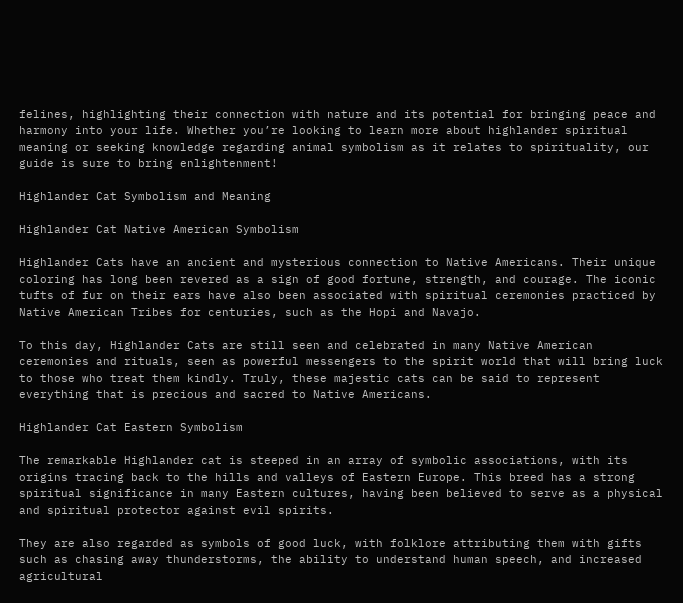felines, highlighting their connection with nature and its potential for bringing peace and harmony into your life. Whether you’re looking to learn more about highlander spiritual meaning or seeking knowledge regarding animal symbolism as it relates to spirituality, our guide is sure to bring enlightenment!

Highlander Cat Symbolism and Meaning

Highlander Cat Native American Symbolism

Highlander Cats have an ancient and mysterious connection to Native Americans. Their unique coloring has long been revered as a sign of good fortune, strength, and courage. The iconic tufts of fur on their ears have also been associated with spiritual ceremonies practiced by Native American Tribes for centuries, such as the Hopi and Navajo.

To this day, Highlander Cats are still seen and celebrated in many Native American ceremonies and rituals, seen as powerful messengers to the spirit world that will bring luck to those who treat them kindly. Truly, these majestic cats can be said to represent everything that is precious and sacred to Native Americans.

Highlander Cat Eastern Symbolism

The remarkable Highlander cat is steeped in an array of symbolic associations, with its origins tracing back to the hills and valleys of Eastern Europe. This breed has a strong spiritual significance in many Eastern cultures, having been believed to serve as a physical and spiritual protector against evil spirits.

They are also regarded as symbols of good luck, with folklore attributing them with gifts such as chasing away thunderstorms, the ability to understand human speech, and increased agricultural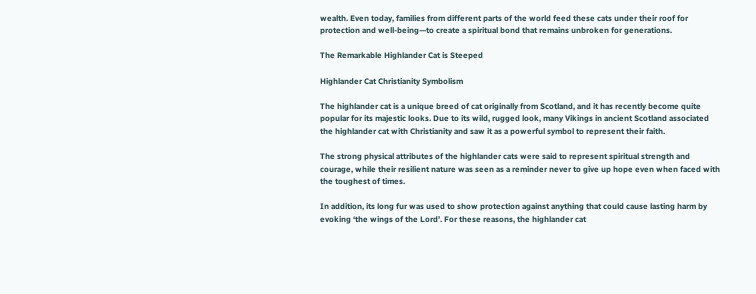wealth. Even today, families from different parts of the world feed these cats under their roof for protection and well-being—to create a spiritual bond that remains unbroken for generations.

The Remarkable Highlander Cat is Steeped

Highlander Cat Christianity Symbolism

The highlander cat is a unique breed of cat originally from Scotland, and it has recently become quite popular for its majestic looks. Due to its wild, rugged look, many Vikings in ancient Scotland associated the highlander cat with Christianity and saw it as a powerful symbol to represent their faith.

The strong physical attributes of the highlander cats were said to represent spiritual strength and courage, while their resilient nature was seen as a reminder never to give up hope even when faced with the toughest of times.

In addition, its long fur was used to show protection against anything that could cause lasting harm by evoking ‘the wings of the Lord’. For these reasons, the highlander cat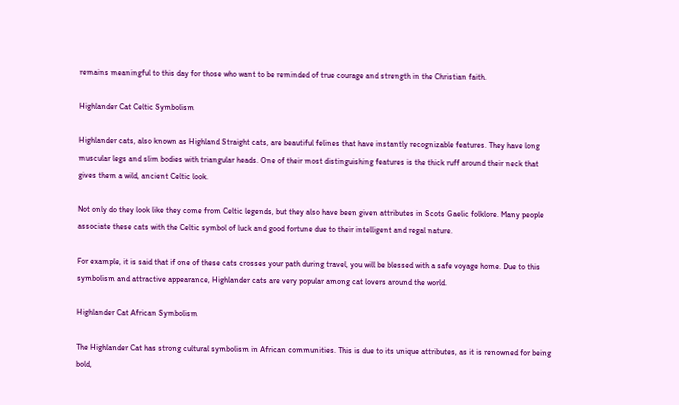remains meaningful to this day for those who want to be reminded of true courage and strength in the Christian faith.

Highlander Cat Celtic Symbolism

Highlander cats, also known as Highland Straight cats, are beautiful felines that have instantly recognizable features. They have long muscular legs and slim bodies with triangular heads. One of their most distinguishing features is the thick ruff around their neck that gives them a wild, ancient Celtic look.

Not only do they look like they come from Celtic legends, but they also have been given attributes in Scots Gaelic folklore. Many people associate these cats with the Celtic symbol of luck and good fortune due to their intelligent and regal nature.

For example, it is said that if one of these cats crosses your path during travel, you will be blessed with a safe voyage home. Due to this symbolism and attractive appearance, Highlander cats are very popular among cat lovers around the world.

Highlander Cat African Symbolism

The Highlander Cat has strong cultural symbolism in African communities. This is due to its unique attributes, as it is renowned for being bold,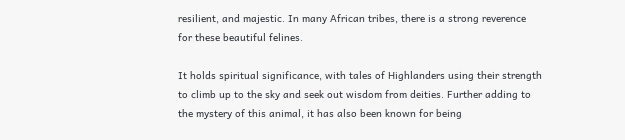resilient, and majestic. In many African tribes, there is a strong reverence for these beautiful felines.

It holds spiritual significance, with tales of Highlanders using their strength to climb up to the sky and seek out wisdom from deities. Further adding to the mystery of this animal, it has also been known for being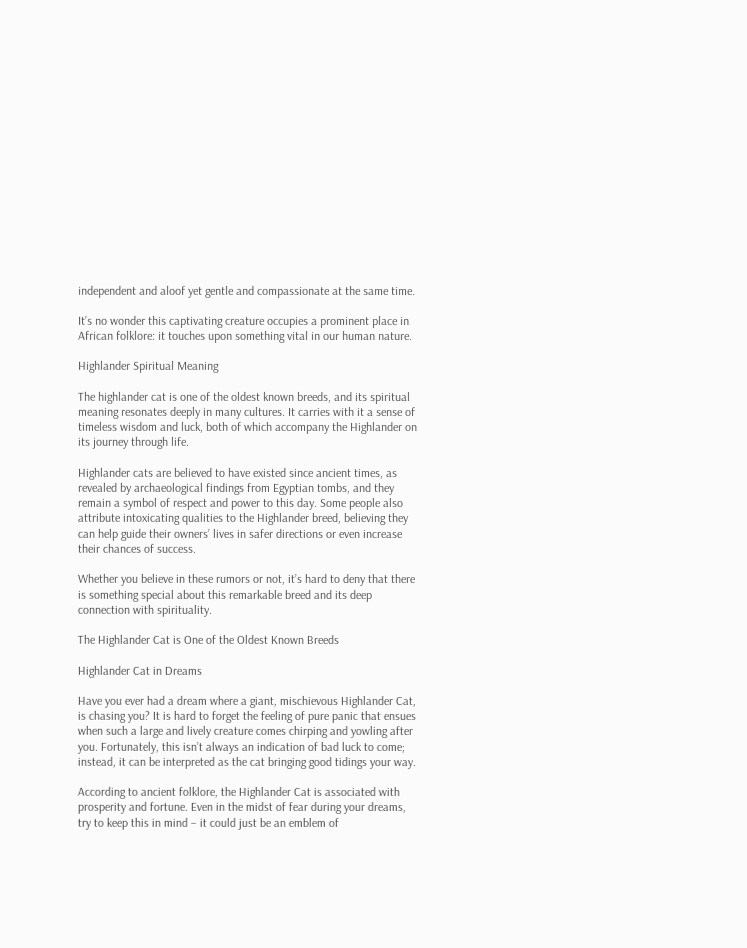independent and aloof yet gentle and compassionate at the same time.

It’s no wonder this captivating creature occupies a prominent place in African folklore: it touches upon something vital in our human nature.

Highlander Spiritual Meaning

The highlander cat is one of the oldest known breeds, and its spiritual meaning resonates deeply in many cultures. It carries with it a sense of timeless wisdom and luck, both of which accompany the Highlander on its journey through life.

Highlander cats are believed to have existed since ancient times, as revealed by archaeological findings from Egyptian tombs, and they remain a symbol of respect and power to this day. Some people also attribute intoxicating qualities to the Highlander breed, believing they can help guide their owners’ lives in safer directions or even increase their chances of success.

Whether you believe in these rumors or not, it’s hard to deny that there is something special about this remarkable breed and its deep connection with spirituality.

The Highlander Cat is One of the Oldest Known Breeds

Highlander Cat in Dreams

Have you ever had a dream where a giant, mischievous Highlander Cat, is chasing you? It is hard to forget the feeling of pure panic that ensues when such a large and lively creature comes chirping and yowling after you. Fortunately, this isn’t always an indication of bad luck to come; instead, it can be interpreted as the cat bringing good tidings your way.

According to ancient folklore, the Highlander Cat is associated with prosperity and fortune. Even in the midst of fear during your dreams, try to keep this in mind – it could just be an emblem of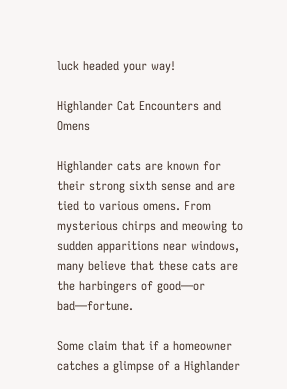luck headed your way!

Highlander Cat Encounters and Omens

Highlander cats are known for their strong sixth sense and are tied to various omens. From mysterious chirps and meowing to sudden apparitions near windows, many believe that these cats are the harbingers of good—or bad—fortune.

Some claim that if a homeowner catches a glimpse of a Highlander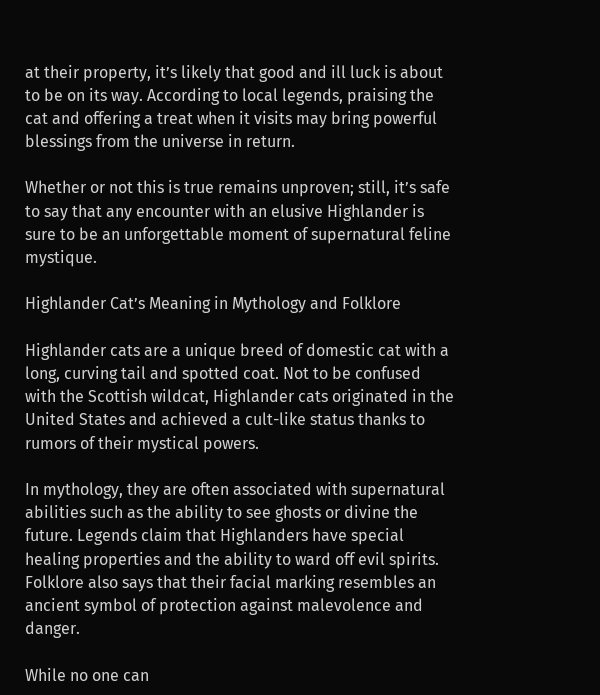at their property, it’s likely that good and ill luck is about to be on its way. According to local legends, praising the cat and offering a treat when it visits may bring powerful blessings from the universe in return.

Whether or not this is true remains unproven; still, it’s safe to say that any encounter with an elusive Highlander is sure to be an unforgettable moment of supernatural feline mystique.

Highlander Cat’s Meaning in Mythology and Folklore

Highlander cats are a unique breed of domestic cat with a long, curving tail and spotted coat. Not to be confused with the Scottish wildcat, Highlander cats originated in the United States and achieved a cult-like status thanks to rumors of their mystical powers.

In mythology, they are often associated with supernatural abilities such as the ability to see ghosts or divine the future. Legends claim that Highlanders have special healing properties and the ability to ward off evil spirits. Folklore also says that their facial marking resembles an ancient symbol of protection against malevolence and danger.

While no one can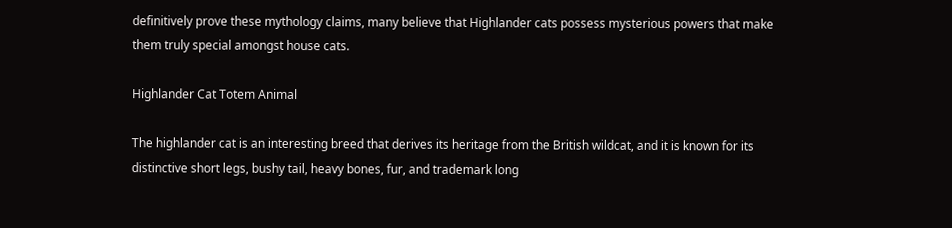definitively prove these mythology claims, many believe that Highlander cats possess mysterious powers that make them truly special amongst house cats.

Highlander Cat Totem Animal

The highlander cat is an interesting breed that derives its heritage from the British wildcat, and it is known for its distinctive short legs, bushy tail, heavy bones, fur, and trademark long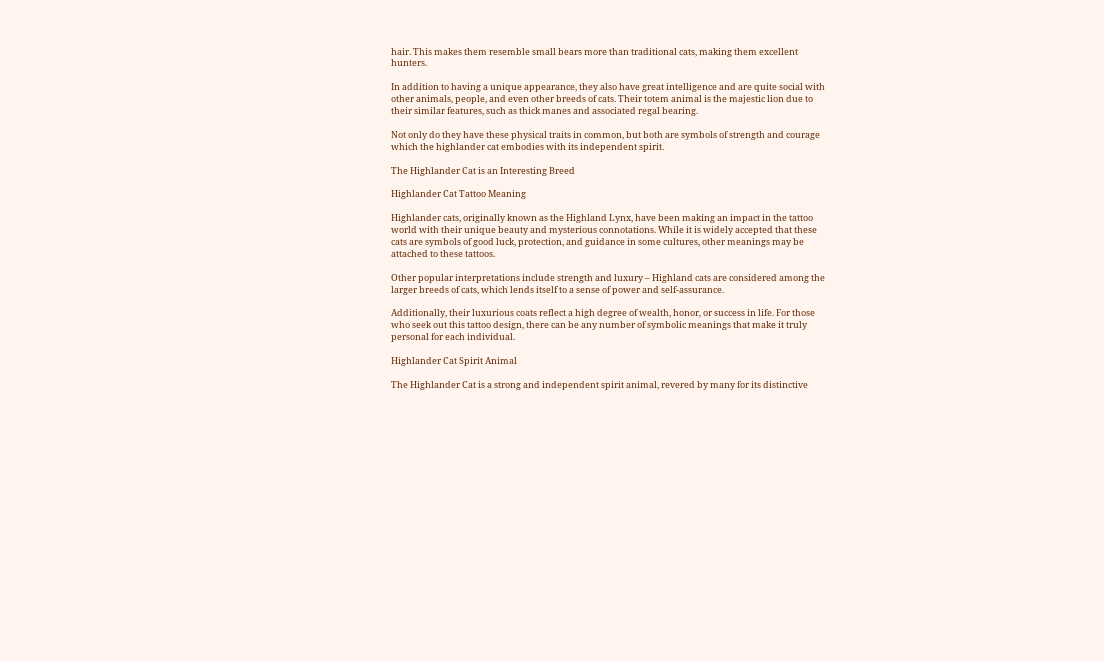hair. This makes them resemble small bears more than traditional cats, making them excellent hunters.

In addition to having a unique appearance, they also have great intelligence and are quite social with other animals, people, and even other breeds of cats. Their totem animal is the majestic lion due to their similar features, such as thick manes and associated regal bearing.

Not only do they have these physical traits in common, but both are symbols of strength and courage which the highlander cat embodies with its independent spirit.

The Highlander Cat is an Interesting Breed

Highlander Cat Tattoo Meaning

Highlander cats, originally known as the Highland Lynx, have been making an impact in the tattoo world with their unique beauty and mysterious connotations. While it is widely accepted that these cats are symbols of good luck, protection, and guidance in some cultures, other meanings may be attached to these tattoos.

Other popular interpretations include strength and luxury – Highland cats are considered among the larger breeds of cats, which lends itself to a sense of power and self-assurance.

Additionally, their luxurious coats reflect a high degree of wealth, honor, or success in life. For those who seek out this tattoo design, there can be any number of symbolic meanings that make it truly personal for each individual.

Highlander Cat Spirit Animal

The Highlander Cat is a strong and independent spirit animal, revered by many for its distinctive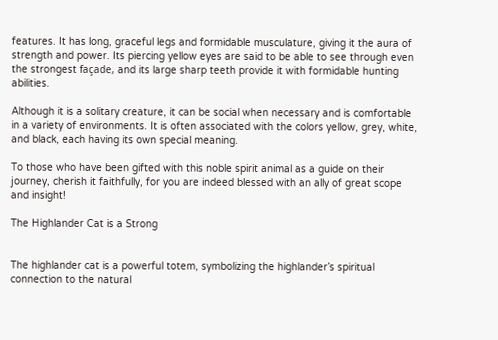features. It has long, graceful legs and formidable musculature, giving it the aura of strength and power. Its piercing yellow eyes are said to be able to see through even the strongest façade, and its large sharp teeth provide it with formidable hunting abilities.

Although it is a solitary creature, it can be social when necessary and is comfortable in a variety of environments. It is often associated with the colors yellow, grey, white, and black, each having its own special meaning.

To those who have been gifted with this noble spirit animal as a guide on their journey, cherish it faithfully, for you are indeed blessed with an ally of great scope and insight!

The Highlander Cat is a Strong


The highlander cat is a powerful totem, symbolizing the highlander’s spiritual connection to the natural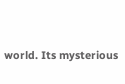world. Its mysterious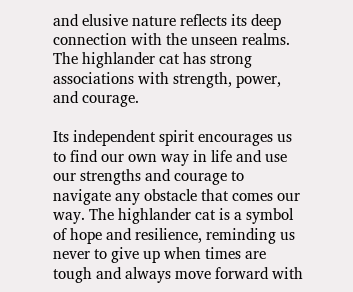and elusive nature reflects its deep connection with the unseen realms. The highlander cat has strong associations with strength, power, and courage.

Its independent spirit encourages us to find our own way in life and use our strengths and courage to navigate any obstacle that comes our way. The highlander cat is a symbol of hope and resilience, reminding us never to give up when times are tough and always move forward with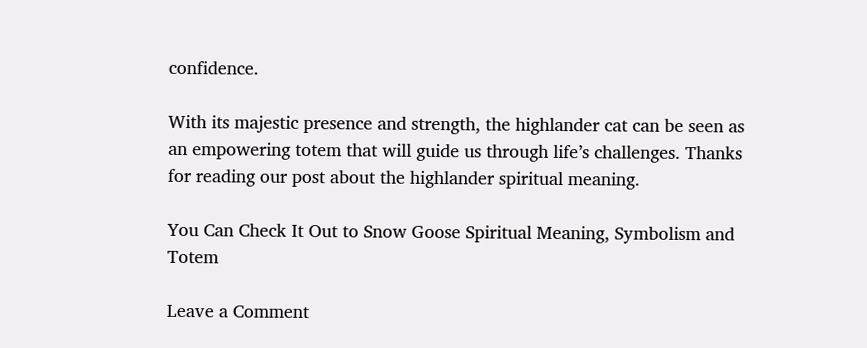confidence.

With its majestic presence and strength, the highlander cat can be seen as an empowering totem that will guide us through life’s challenges. Thanks for reading our post about the highlander spiritual meaning.

You Can Check It Out to Snow Goose Spiritual Meaning, Symbolism and Totem

Leave a Comment